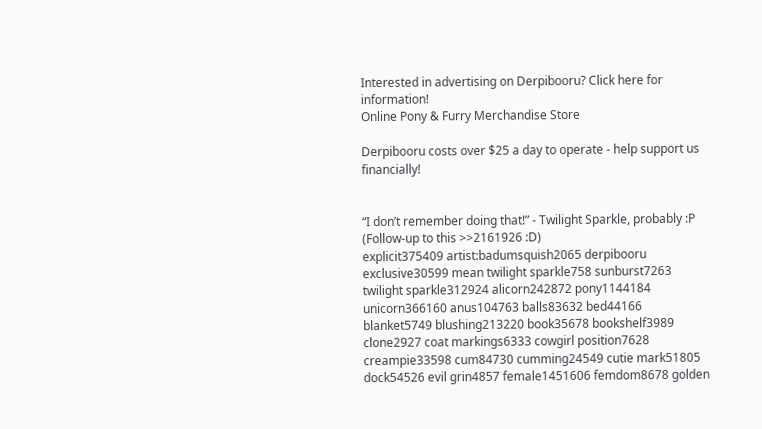Interested in advertising on Derpibooru? Click here for information!
Online Pony & Furry Merchandise Store

Derpibooru costs over $25 a day to operate - help support us financially!


“I don’t remember doing that!” - Twilight Sparkle, probably :P
(Follow-up to this >>2161926 :D)
explicit375409 artist:badumsquish2065 derpibooru exclusive30599 mean twilight sparkle758 sunburst7263 twilight sparkle312924 alicorn242872 pony1144184 unicorn366160 anus104763 balls83632 bed44166 blanket5749 blushing213220 book35678 bookshelf3989 clone2927 coat markings6333 cowgirl position7628 creampie33598 cum84730 cumming24549 cutie mark51805 dock54526 evil grin4857 female1451606 femdom8678 golden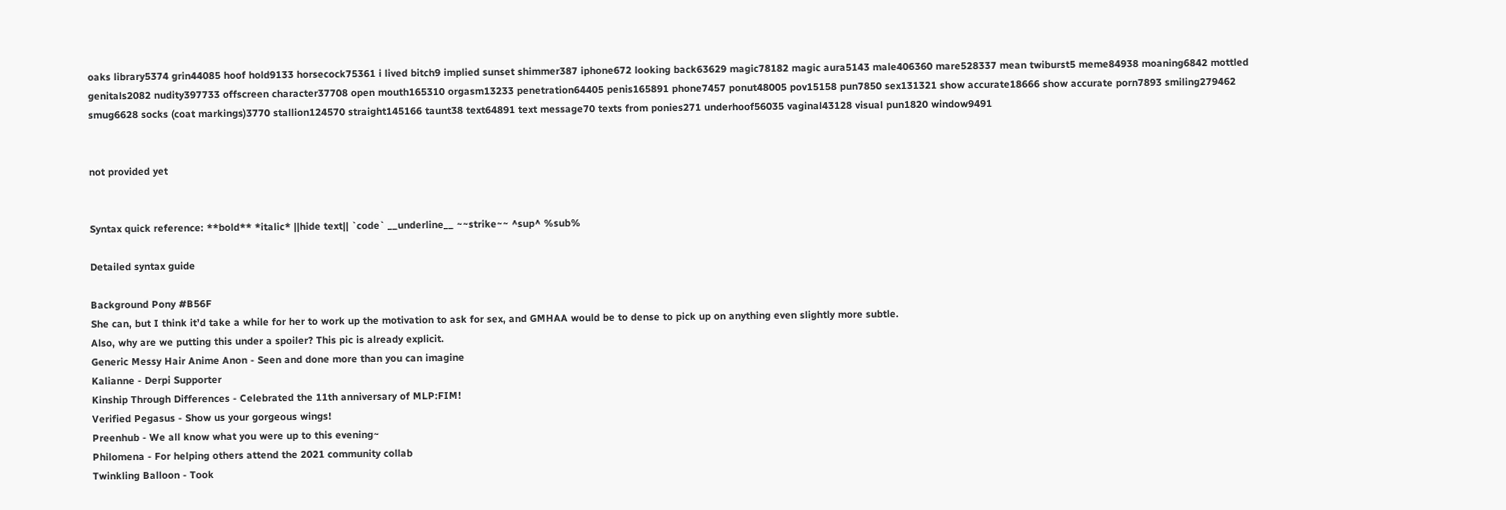oaks library5374 grin44085 hoof hold9133 horsecock75361 i lived bitch9 implied sunset shimmer387 iphone672 looking back63629 magic78182 magic aura5143 male406360 mare528337 mean twiburst5 meme84938 moaning6842 mottled genitals2082 nudity397733 offscreen character37708 open mouth165310 orgasm13233 penetration64405 penis165891 phone7457 ponut48005 pov15158 pun7850 sex131321 show accurate18666 show accurate porn7893 smiling279462 smug6628 socks (coat markings)3770 stallion124570 straight145166 taunt38 text64891 text message70 texts from ponies271 underhoof56035 vaginal43128 visual pun1820 window9491


not provided yet


Syntax quick reference: **bold** *italic* ||hide text|| `code` __underline__ ~~strike~~ ^sup^ %sub%

Detailed syntax guide

Background Pony #B56F
She can, but I think it’d take a while for her to work up the motivation to ask for sex, and GMHAA would be to dense to pick up on anything even slightly more subtle.
Also, why are we putting this under a spoiler? This pic is already explicit.
Generic Messy Hair Anime Anon - Seen and done more than you can imagine
Kalianne - Derpi Supporter
Kinship Through Differences - Celebrated the 11th anniversary of MLP:FIM!
Verified Pegasus - Show us your gorgeous wings!
Preenhub - We all know what you were up to this evening~
Philomena - For helping others attend the 2021 community collab
Twinkling Balloon - Took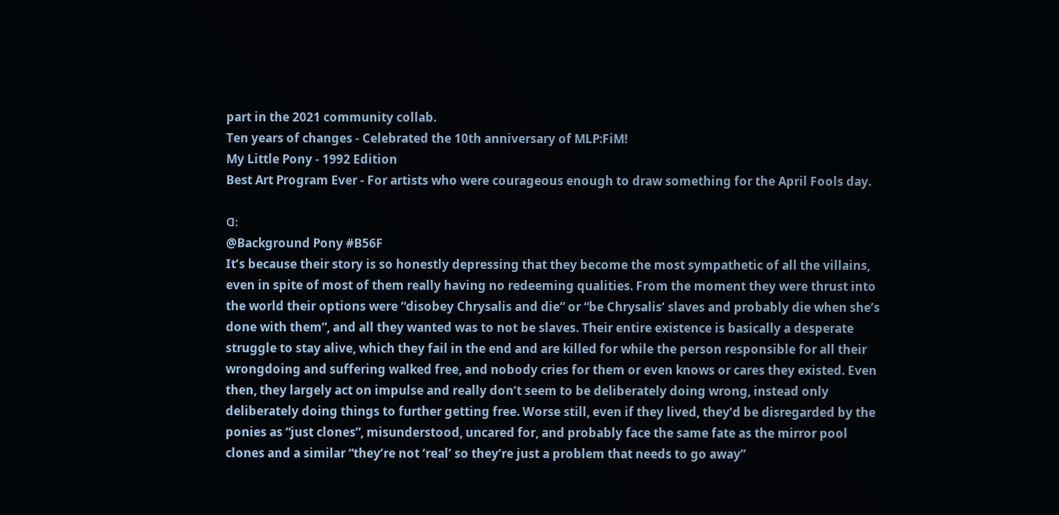part in the 2021 community collab.
Ten years of changes - Celebrated the 10th anniversary of MLP:FiM!
My Little Pony - 1992 Edition
Best Art Program Ever - For artists who were courageous enough to draw something for the April Fools day.

ᗡ:
@Background Pony #B56F
It’s because their story is so honestly depressing that they become the most sympathetic of all the villains, even in spite of most of them really having no redeeming qualities. From the moment they were thrust into the world their options were “disobey Chrysalis and die” or “be Chrysalis’ slaves and probably die when she’s done with them”, and all they wanted was to not be slaves. Their entire existence is basically a desperate struggle to stay alive, which they fail in the end and are killed for while the person responsible for all their wrongdoing and suffering walked free, and nobody cries for them or even knows or cares they existed. Even then, they largely act on impulse and really don’t seem to be deliberately doing wrong, instead only deliberately doing things to further getting free. Worse still, even if they lived, they’d be disregarded by the ponies as “just clones”, misunderstood, uncared for, and probably face the same fate as the mirror pool clones and a similar “they’re not ‘real’ so they’re just a problem that needs to go away”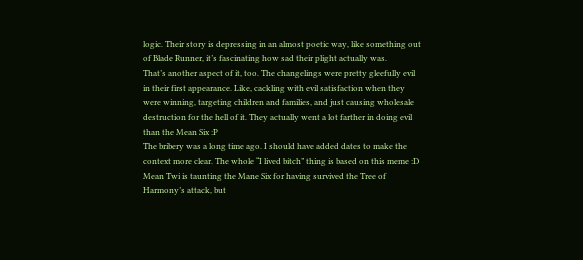logic. Their story is depressing in an almost poetic way, like something out of Blade Runner, it’s fascinating how sad their plight actually was.
That’s another aspect of it, too. The changelings were pretty gleefully evil in their first appearance. Like, cackling with evil satisfaction when they were winning, targeting children and families, and just causing wholesale destruction for the hell of it. They actually went a lot farther in doing evil than the Mean Six :P
The bribery was a long time ago. I should have added dates to make the context more clear. The whole “I lived bitch” thing is based on this meme :D
Mean Twi is taunting the Mane Six for having survived the Tree of Harmony’s attack, but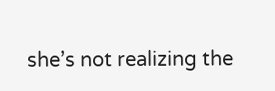she’s not realizing the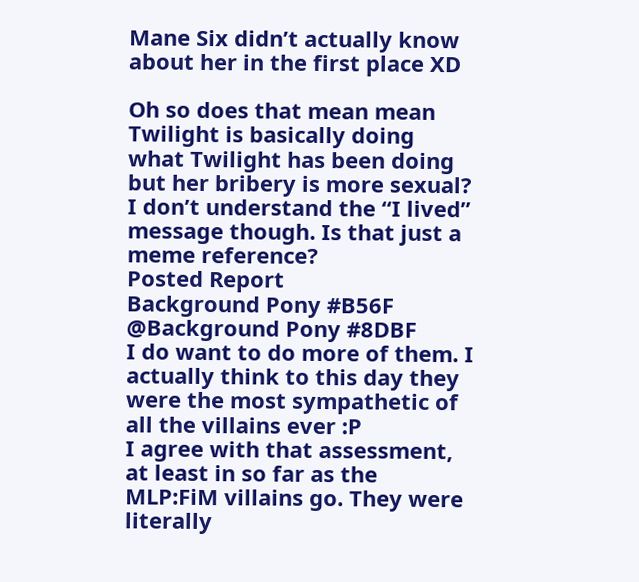Mane Six didn’t actually know about her in the first place XD

Oh so does that mean mean Twilight is basically doing what Twilight has been doing but her bribery is more sexual? I don’t understand the “I lived” message though. Is that just a meme reference?
Posted Report
Background Pony #B56F
@Background Pony #8DBF
I do want to do more of them. I actually think to this day they were the most sympathetic of all the villains ever :P
I agree with that assessment, at least in so far as the MLP:FiM villains go. They were literally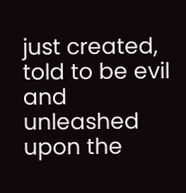just created, told to be evil and unleashed upon the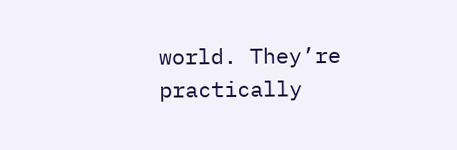world. They’re practically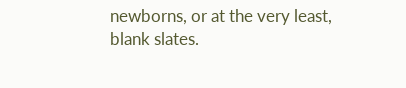newborns, or at the very least, blank slates.